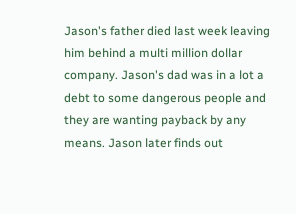Jason's father died last week leaving him behind a multi million dollar company. Jason's dad was in a lot a debt to some dangerous people and they are wanting payback by any means. Jason later finds out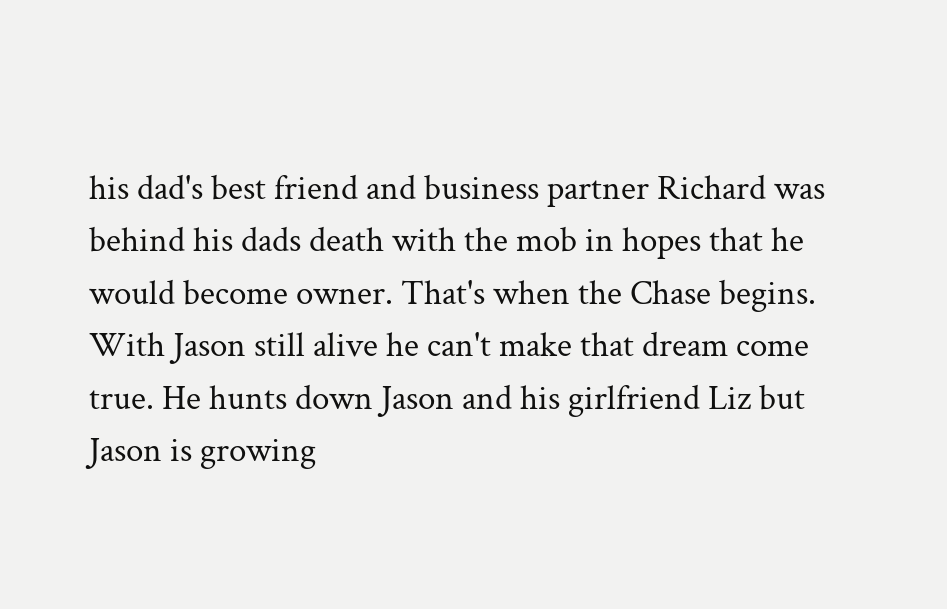his dad's best friend and business partner Richard was behind his dads death with the mob in hopes that he would become owner. That's when the Chase begins. With Jason still alive he can't make that dream come true. He hunts down Jason and his girlfriend Liz but Jason is growing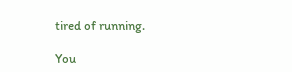tired of running.

You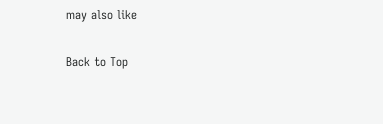may also like

Back to Top